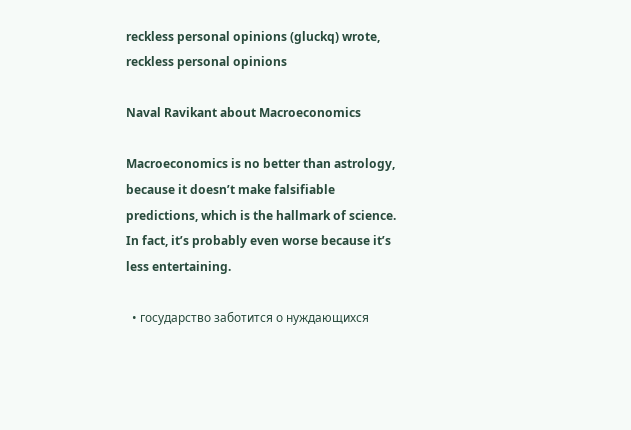reckless personal opinions (gluckq) wrote,
reckless personal opinions

Naval Ravikant about Macroeconomics

Macroeconomics is no better than astrology, because it doesn’t make falsifiable predictions, which is the hallmark of science. In fact, it’s probably even worse because it’s less entertaining.

  • государство заботится о нуждающихся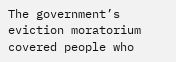The government’s eviction moratorium covered people who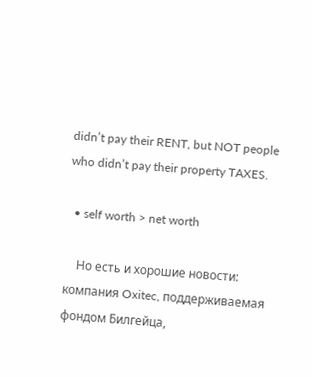didn’t pay their RENT, but NOT people who didn’t pay their property TAXES.

  • self worth > net worth

    Но есть и хорошие новости: компания Oxitec, поддерживаемая фондом Билгейца,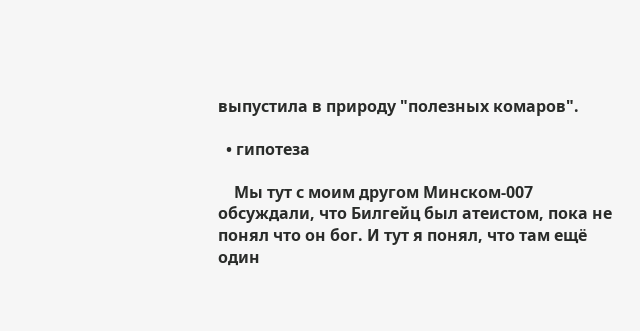выпустила в природу "полезных комаров".

  • гипотеза

    Мы тут с моим другом Минском-007 обсуждали, что Билгейц был атеистом, пока не понял что он бог. И тут я понял, что там ещё один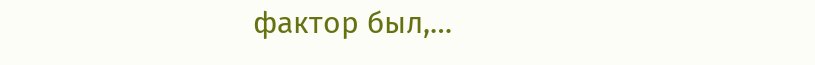фактор был,…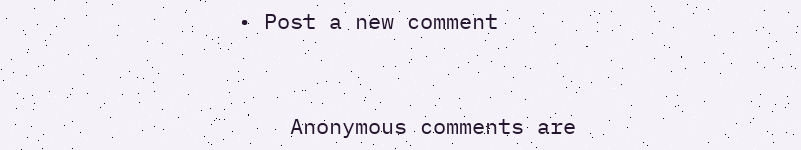• Post a new comment


    Anonymous comments are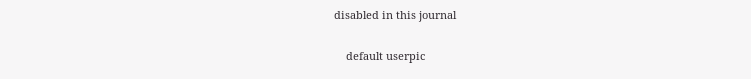disabled in this journal

    default userpic